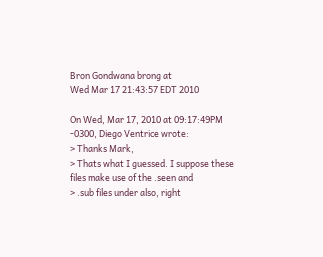Bron Gondwana brong at
Wed Mar 17 21:43:57 EDT 2010

On Wed, Mar 17, 2010 at 09:17:49PM -0300, Diego Ventrice wrote:
> Thanks Mark,
> Thats what I guessed. I suppose these files make use of the .seen and
> .sub files under also, right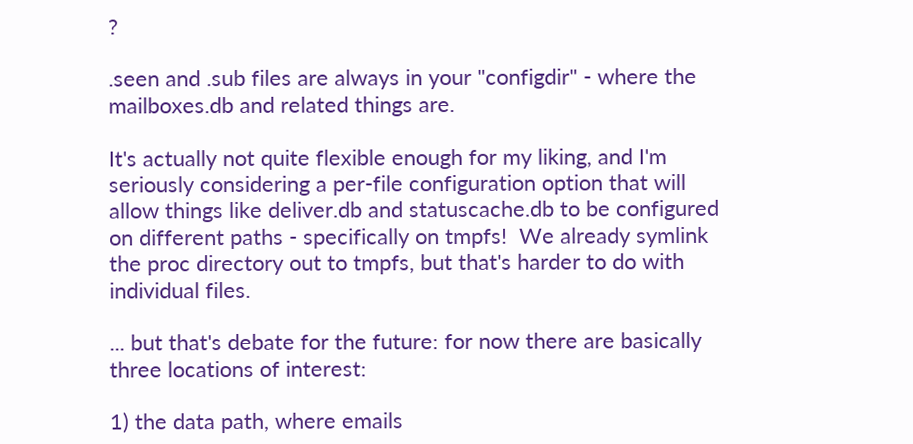?

.seen and .sub files are always in your "configdir" - where the
mailboxes.db and related things are.

It's actually not quite flexible enough for my liking, and I'm
seriously considering a per-file configuration option that will
allow things like deliver.db and statuscache.db to be configured
on different paths - specifically on tmpfs!  We already symlink
the proc directory out to tmpfs, but that's harder to do with
individual files.

... but that's debate for the future: for now there are basically
three locations of interest:

1) the data path, where emails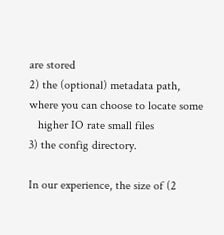are stored
2) the (optional) metadata path, where you can choose to locate some
   higher IO rate small files
3) the config directory.

In our experience, the size of (2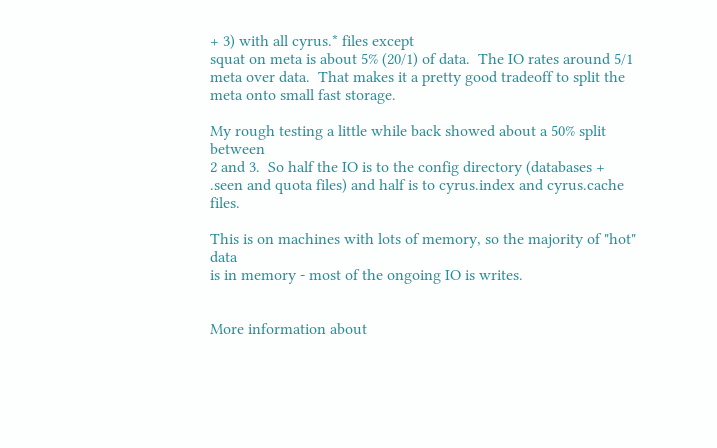+ 3) with all cyrus.* files except
squat on meta is about 5% (20/1) of data.  The IO rates around 5/1
meta over data.  That makes it a pretty good tradeoff to split the
meta onto small fast storage.

My rough testing a little while back showed about a 50% split between
2 and 3.  So half the IO is to the config directory (databases +
.seen and quota files) and half is to cyrus.index and cyrus.cache files.

This is on machines with lots of memory, so the majority of "hot" data
is in memory - most of the ongoing IO is writes.


More information about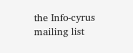the Info-cyrus mailing list